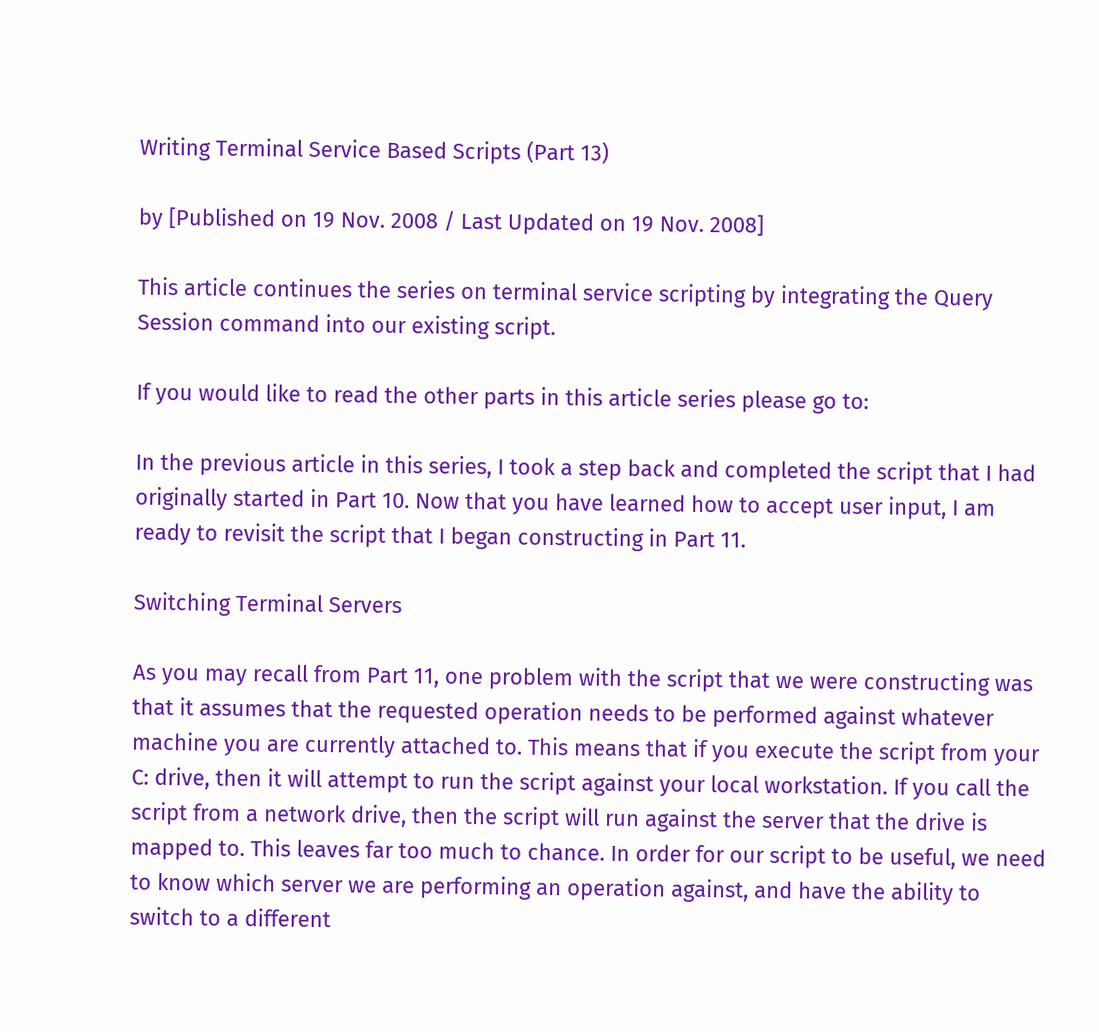Writing Terminal Service Based Scripts (Part 13)

by [Published on 19 Nov. 2008 / Last Updated on 19 Nov. 2008]

This article continues the series on terminal service scripting by integrating the Query Session command into our existing script.

If you would like to read the other parts in this article series please go to:

In the previous article in this series, I took a step back and completed the script that I had originally started in Part 10. Now that you have learned how to accept user input, I am ready to revisit the script that I began constructing in Part 11.

Switching Terminal Servers

As you may recall from Part 11, one problem with the script that we were constructing was that it assumes that the requested operation needs to be performed against whatever machine you are currently attached to. This means that if you execute the script from your C: drive, then it will attempt to run the script against your local workstation. If you call the script from a network drive, then the script will run against the server that the drive is mapped to. This leaves far too much to chance. In order for our script to be useful, we need to know which server we are performing an operation against, and have the ability to switch to a different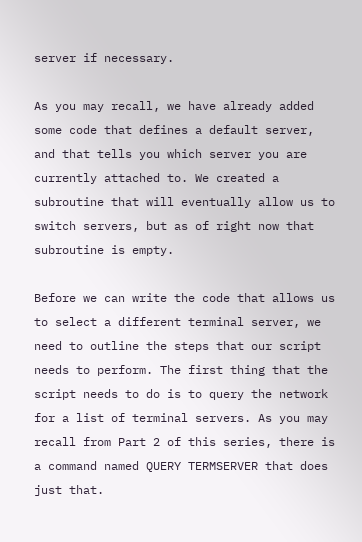server if necessary.

As you may recall, we have already added some code that defines a default server, and that tells you which server you are currently attached to. We created a subroutine that will eventually allow us to switch servers, but as of right now that subroutine is empty.

Before we can write the code that allows us to select a different terminal server, we need to outline the steps that our script needs to perform. The first thing that the script needs to do is to query the network for a list of terminal servers. As you may recall from Part 2 of this series, there is a command named QUERY TERMSERVER that does just that.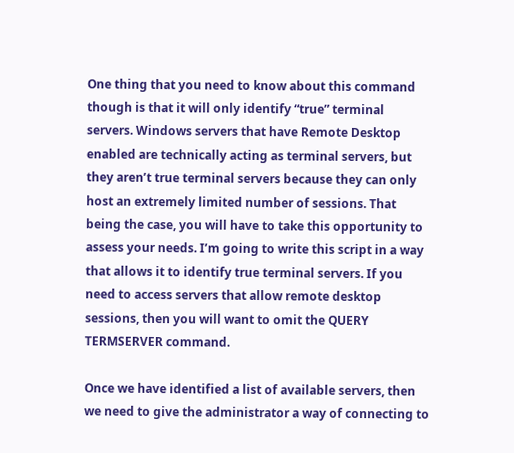One thing that you need to know about this command though is that it will only identify “true” terminal servers. Windows servers that have Remote Desktop enabled are technically acting as terminal servers, but they aren’t true terminal servers because they can only host an extremely limited number of sessions. That being the case, you will have to take this opportunity to assess your needs. I’m going to write this script in a way that allows it to identify true terminal servers. If you need to access servers that allow remote desktop sessions, then you will want to omit the QUERY TERMSERVER command.

Once we have identified a list of available servers, then we need to give the administrator a way of connecting to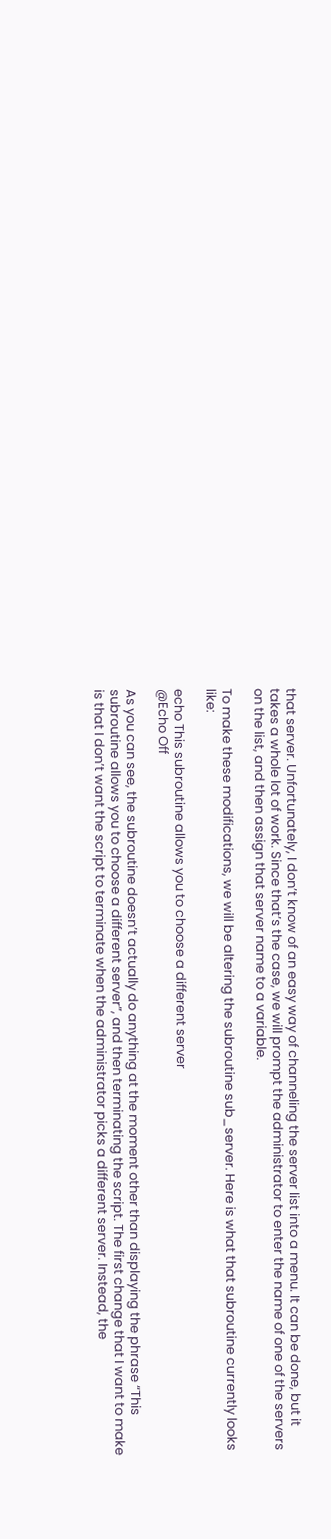that server. Unfortunately, I don’t know of an easy way of channeling the server list into a menu. It can be done, but it takes a whole lot of work. Since that’s the case, we will prompt the administrator to enter the name of one of the servers on the list, and then assign that server name to a variable.

To make these modifications, we will be altering the subroutine sub_server. Here is what that subroutine currently looks like:

echo This subroutine allows you to choose a different server
@Echo Off

As you can see, the subroutine doesn’t actually do anything at the moment other than displaying the phrase “This subroutine allows you to choose a different server”, and then terminating the script. The first change that I want to make is that I don’t want the script to terminate when the administrator picks a different server. Instead, the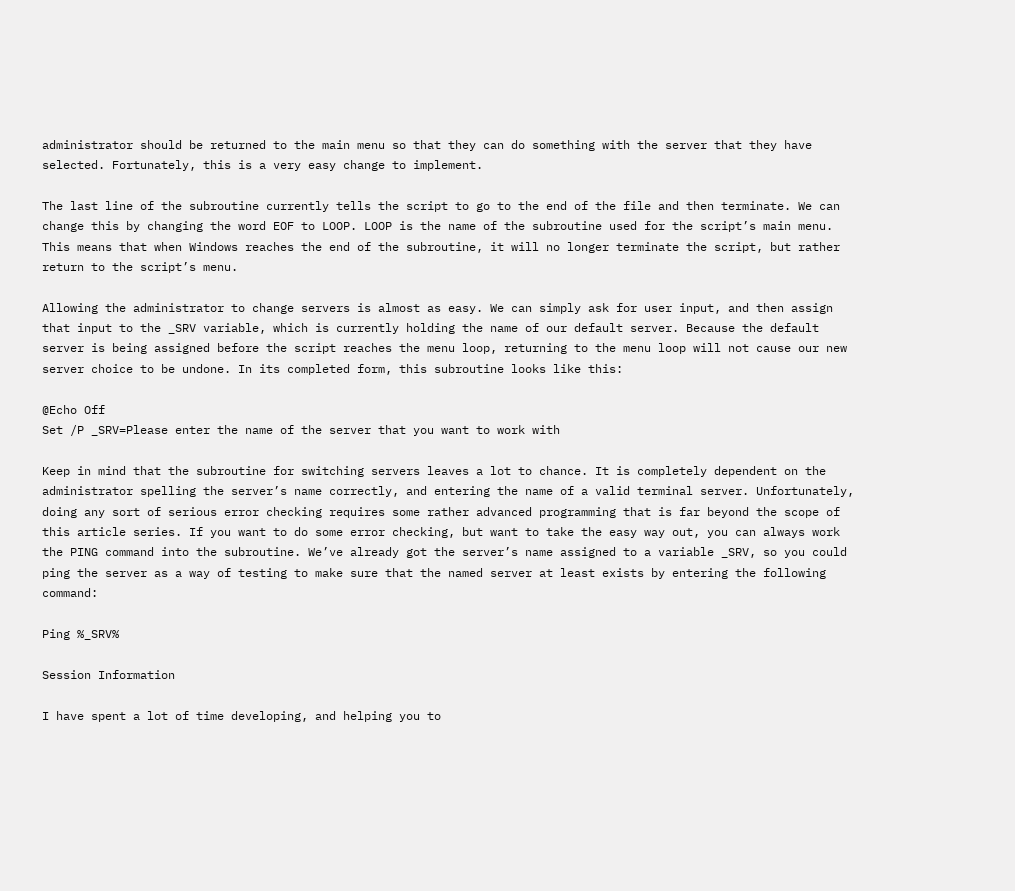administrator should be returned to the main menu so that they can do something with the server that they have selected. Fortunately, this is a very easy change to implement.

The last line of the subroutine currently tells the script to go to the end of the file and then terminate. We can change this by changing the word EOF to LOOP. LOOP is the name of the subroutine used for the script’s main menu. This means that when Windows reaches the end of the subroutine, it will no longer terminate the script, but rather return to the script’s menu.

Allowing the administrator to change servers is almost as easy. We can simply ask for user input, and then assign that input to the _SRV variable, which is currently holding the name of our default server. Because the default server is being assigned before the script reaches the menu loop, returning to the menu loop will not cause our new server choice to be undone. In its completed form, this subroutine looks like this:

@Echo Off
Set /P _SRV=Please enter the name of the server that you want to work with

Keep in mind that the subroutine for switching servers leaves a lot to chance. It is completely dependent on the administrator spelling the server’s name correctly, and entering the name of a valid terminal server. Unfortunately, doing any sort of serious error checking requires some rather advanced programming that is far beyond the scope of this article series. If you want to do some error checking, but want to take the easy way out, you can always work the PING command into the subroutine. We’ve already got the server’s name assigned to a variable _SRV, so you could ping the server as a way of testing to make sure that the named server at least exists by entering the following command:

Ping %_SRV%

Session Information

I have spent a lot of time developing, and helping you to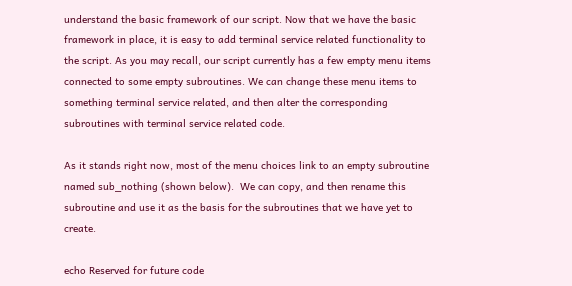understand the basic framework of our script. Now that we have the basic framework in place, it is easy to add terminal service related functionality to the script. As you may recall, our script currently has a few empty menu items connected to some empty subroutines. We can change these menu items to something terminal service related, and then alter the corresponding subroutines with terminal service related code.

As it stands right now, most of the menu choices link to an empty subroutine named sub_nothing (shown below).  We can copy, and then rename this subroutine and use it as the basis for the subroutines that we have yet to create.

echo Reserved for future code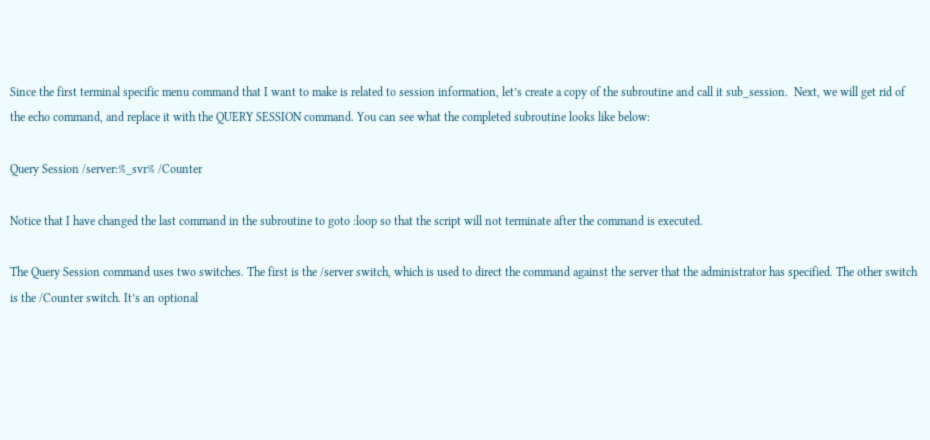Since the first terminal specific menu command that I want to make is related to session information, let’s create a copy of the subroutine and call it sub_session.  Next, we will get rid of the echo command, and replace it with the QUERY SESSION command. You can see what the completed subroutine looks like below:

Query Session /server:%_svr% /Counter

Notice that I have changed the last command in the subroutine to goto :loop so that the script will not terminate after the command is executed.

The Query Session command uses two switches. The first is the /server switch, which is used to direct the command against the server that the administrator has specified. The other switch is the /Counter switch. It’s an optional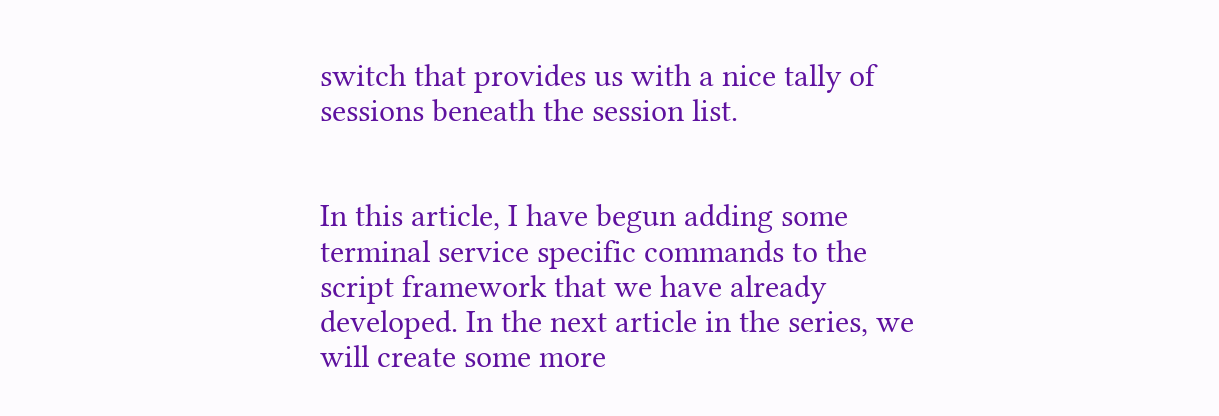switch that provides us with a nice tally of sessions beneath the session list.


In this article, I have begun adding some terminal service specific commands to the script framework that we have already developed. In the next article in the series, we will create some more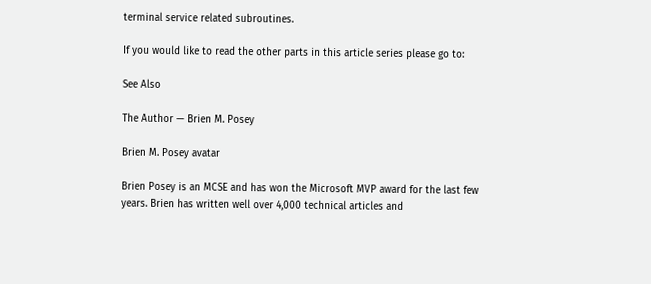terminal service related subroutines.

If you would like to read the other parts in this article series please go to:

See Also

The Author — Brien M. Posey

Brien M. Posey avatar

Brien Posey is an MCSE and has won the Microsoft MVP award for the last few years. Brien has written well over 4,000 technical articles and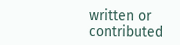written or contributed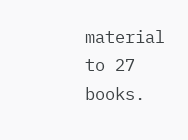material to 27 books.